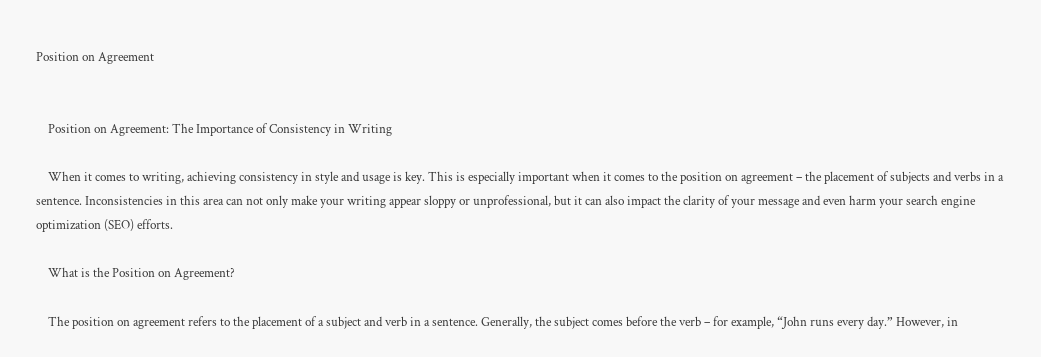Position on Agreement


    Position on Agreement: The Importance of Consistency in Writing

    When it comes to writing, achieving consistency in style and usage is key. This is especially important when it comes to the position on agreement – the placement of subjects and verbs in a sentence. Inconsistencies in this area can not only make your writing appear sloppy or unprofessional, but it can also impact the clarity of your message and even harm your search engine optimization (SEO) efforts.

    What is the Position on Agreement?

    The position on agreement refers to the placement of a subject and verb in a sentence. Generally, the subject comes before the verb – for example, “John runs every day.” However, in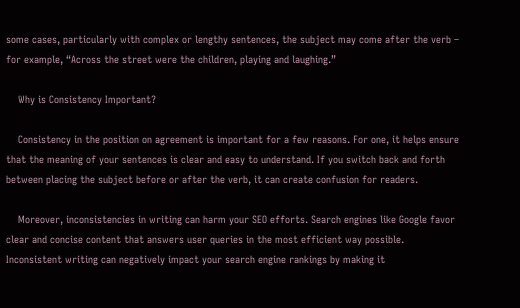some cases, particularly with complex or lengthy sentences, the subject may come after the verb – for example, “Across the street were the children, playing and laughing.”

    Why is Consistency Important?

    Consistency in the position on agreement is important for a few reasons. For one, it helps ensure that the meaning of your sentences is clear and easy to understand. If you switch back and forth between placing the subject before or after the verb, it can create confusion for readers.

    Moreover, inconsistencies in writing can harm your SEO efforts. Search engines like Google favor clear and concise content that answers user queries in the most efficient way possible. Inconsistent writing can negatively impact your search engine rankings by making it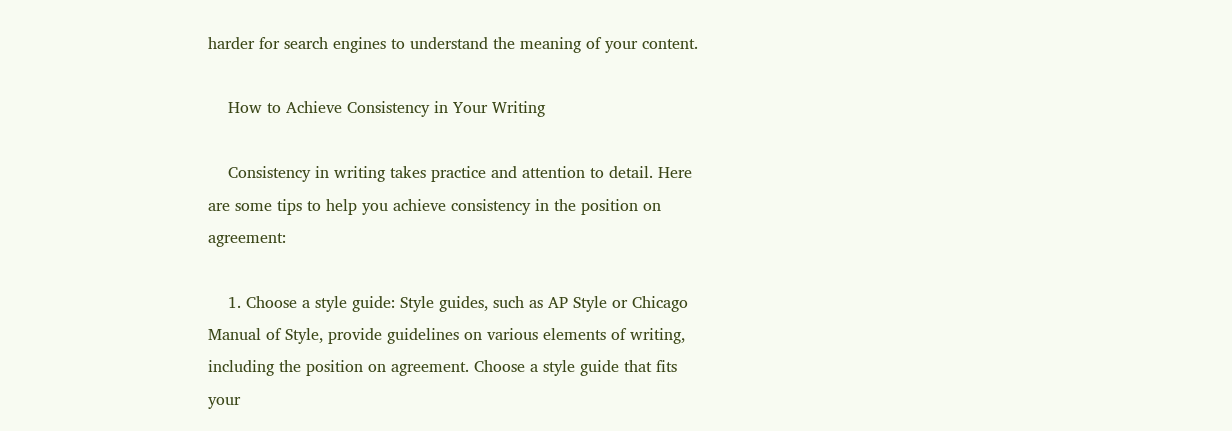harder for search engines to understand the meaning of your content.

    How to Achieve Consistency in Your Writing

    Consistency in writing takes practice and attention to detail. Here are some tips to help you achieve consistency in the position on agreement:

    1. Choose a style guide: Style guides, such as AP Style or Chicago Manual of Style, provide guidelines on various elements of writing, including the position on agreement. Choose a style guide that fits your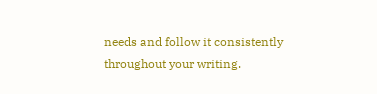needs and follow it consistently throughout your writing.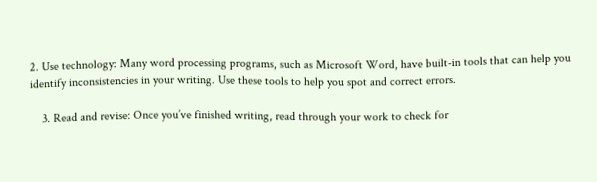2. Use technology: Many word processing programs, such as Microsoft Word, have built-in tools that can help you identify inconsistencies in your writing. Use these tools to help you spot and correct errors.

    3. Read and revise: Once you’ve finished writing, read through your work to check for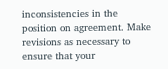inconsistencies in the position on agreement. Make revisions as necessary to ensure that your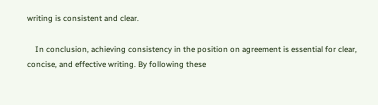writing is consistent and clear.

    In conclusion, achieving consistency in the position on agreement is essential for clear, concise, and effective writing. By following these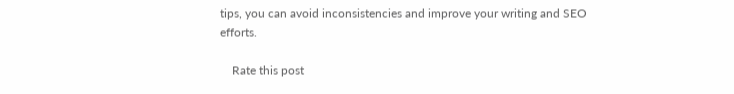tips, you can avoid inconsistencies and improve your writing and SEO efforts.

    Rate this post